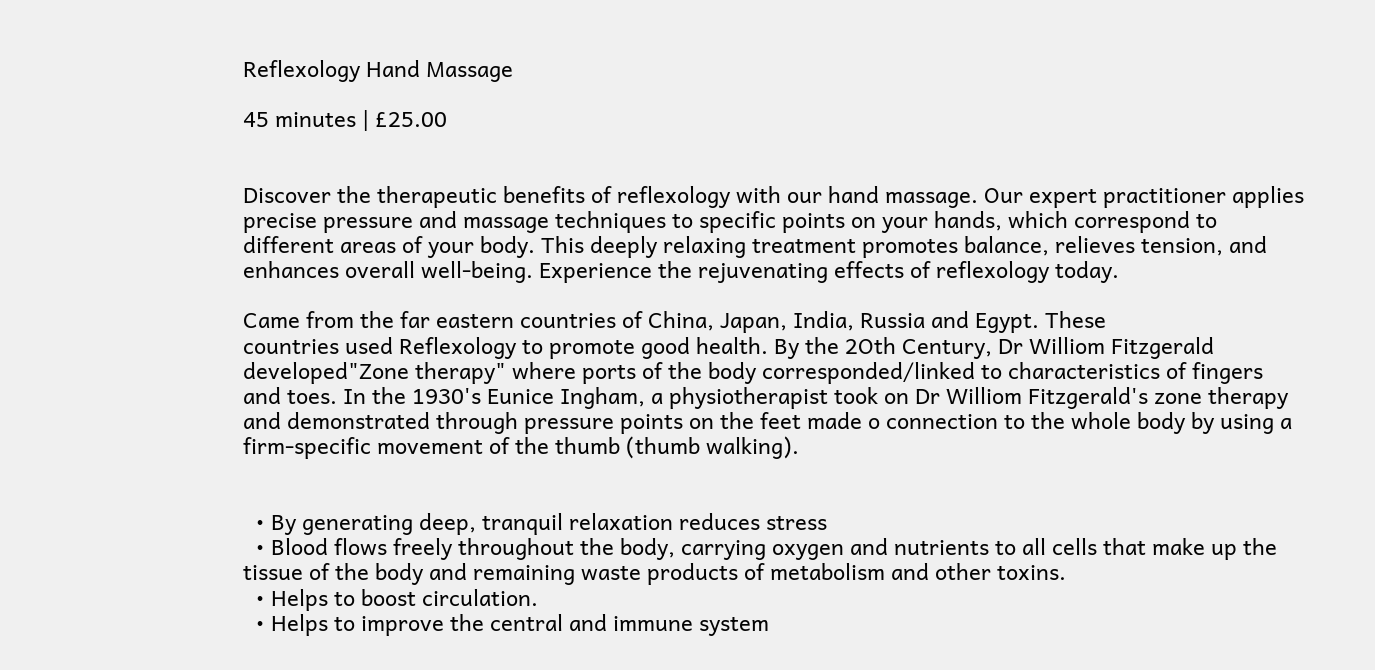Reflexology Hand Massage

45 minutes | £25.00


Discover the therapeutic benefits of reflexology with our hand massage. Our expert practitioner applies precise pressure and massage techniques to specific points on your hands, which correspond to different areas of your body. This deeply relaxing treatment promotes balance, relieves tension, and enhances overall well-being. Experience the rejuvenating effects of reflexology today.

Came from the far eastern countries of China, Japan, India, Russia and Egypt. These
countries used Reflexology to promote good health. By the 2Oth Century, Dr Williom Fitzgerald developed"Zone therapy" where ports of the body corresponded/linked to characteristics of fingers and toes. In the 1930's Eunice Ingham, a physiotherapist took on Dr Williom Fitzgerald's zone therapy and demonstrated through pressure points on the feet made o connection to the whole body by using a firm-specific movement of the thumb (thumb walking).


  • By generating deep, tranquil relaxation reduces stress
  • Blood flows freely throughout the body, carrying oxygen and nutrients to all cells that make up the tissue of the body and remaining waste products of metabolism and other toxins.
  • Helps to boost circulation.
  • Helps to improve the central and immune system